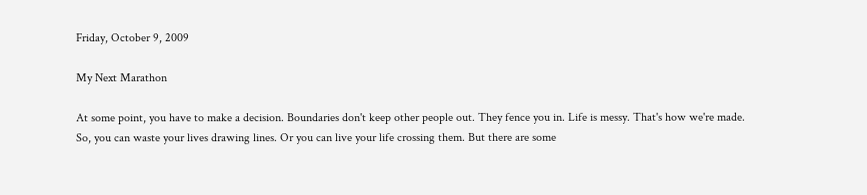Friday, October 9, 2009

My Next Marathon

At some point, you have to make a decision. Boundaries don't keep other people out. They fence you in. Life is messy. That's how we're made. So, you can waste your lives drawing lines. Or you can live your life crossing them. But there are some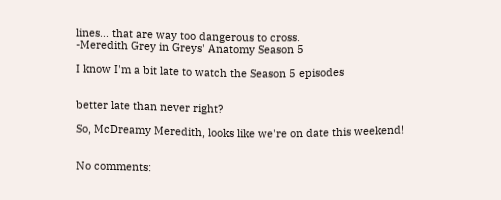lines... that are way too dangerous to cross.
-Meredith Grey in Greys' Anatomy Season 5

I know I'm a bit late to watch the Season 5 episodes


better late than never right?

So, McDreamy Meredith, looks like we're on date this weekend!


No comments: